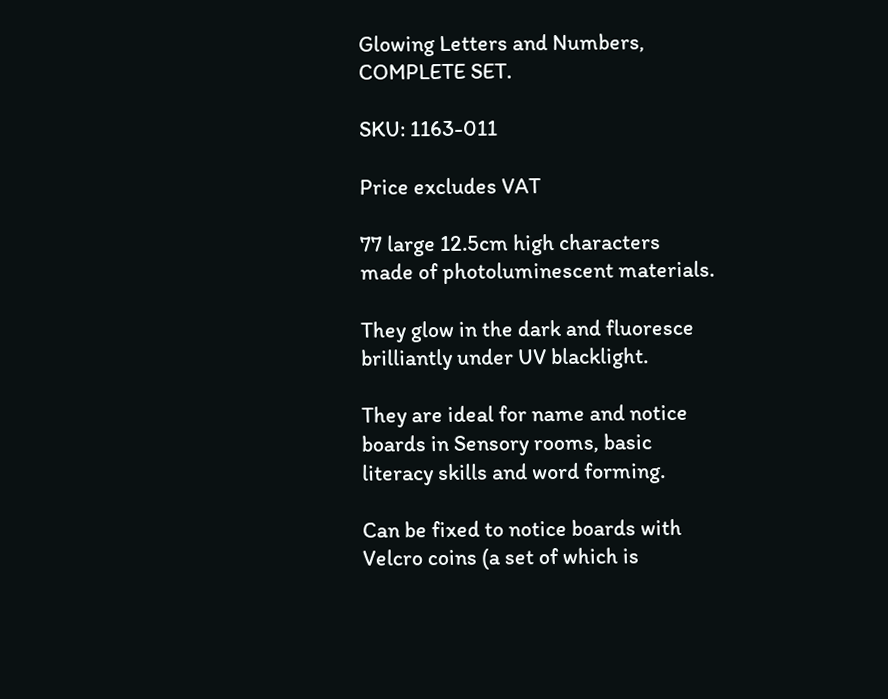Glowing Letters and Numbers, COMPLETE SET.

SKU: 1163-011

Price excludes VAT

77 large 12.5cm high characters made of photoluminescent materials.

They glow in the dark and fluoresce brilliantly under UV blacklight.

They are ideal for name and notice boards in Sensory rooms, basic literacy skills and word forming.

Can be fixed to notice boards with Velcro coins (a set of which is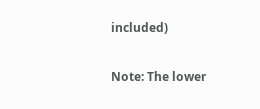included)

Note: The lower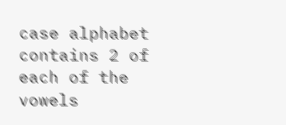case alphabet contains 2 of each of the vowels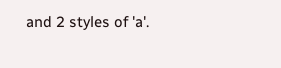and 2 styles of 'a'.